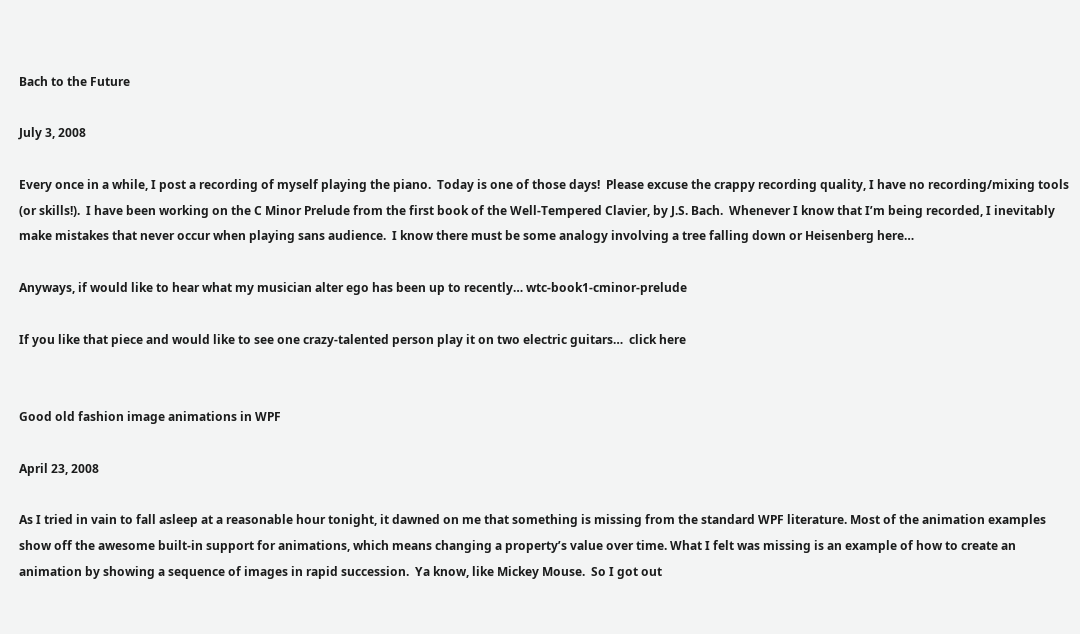Bach to the Future

July 3, 2008

Every once in a while, I post a recording of myself playing the piano.  Today is one of those days!  Please excuse the crappy recording quality, I have no recording/mixing tools (or skills!).  I have been working on the C Minor Prelude from the first book of the Well-Tempered Clavier, by J.S. Bach.  Whenever I know that I’m being recorded, I inevitably make mistakes that never occur when playing sans audience.  I know there must be some analogy involving a tree falling down or Heisenberg here…

Anyways, if would like to hear what my musician alter ego has been up to recently… wtc-book1-cminor-prelude

If you like that piece and would like to see one crazy-talented person play it on two electric guitars…  click here


Good old fashion image animations in WPF

April 23, 2008

As I tried in vain to fall asleep at a reasonable hour tonight, it dawned on me that something is missing from the standard WPF literature. Most of the animation examples show off the awesome built-in support for animations, which means changing a property’s value over time. What I felt was missing is an example of how to create an animation by showing a sequence of images in rapid succession.  Ya know, like Mickey Mouse.  So I got out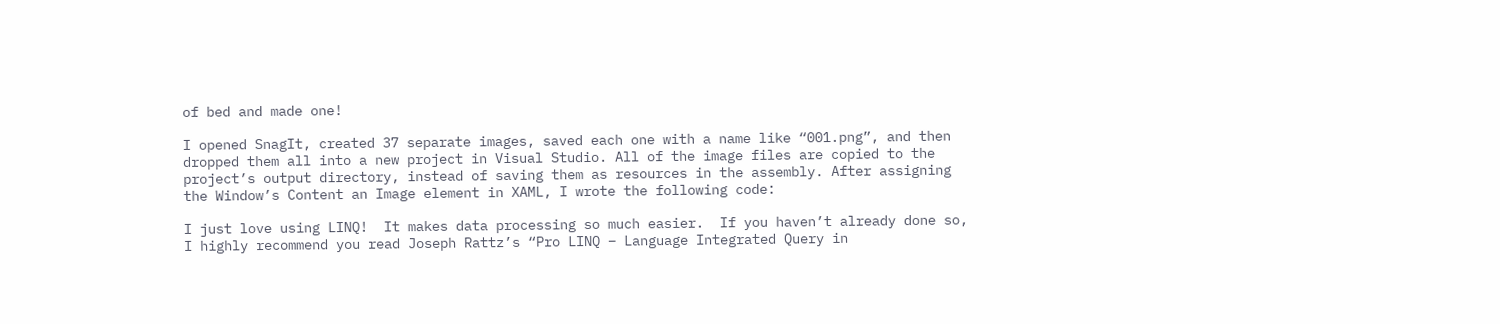of bed and made one!

I opened SnagIt, created 37 separate images, saved each one with a name like “001.png”, and then dropped them all into a new project in Visual Studio. All of the image files are copied to the project’s output directory, instead of saving them as resources in the assembly. After assigning the Window’s Content an Image element in XAML, I wrote the following code:

I just love using LINQ!  It makes data processing so much easier.  If you haven’t already done so, I highly recommend you read Joseph Rattz’s “Pro LINQ – Language Integrated Query in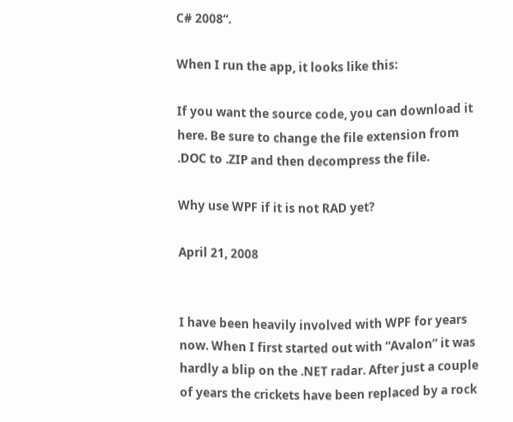C# 2008“.

When I run the app, it looks like this:

If you want the source code, you can download it here. Be sure to change the file extension from .DOC to .ZIP and then decompress the file.

Why use WPF if it is not RAD yet?

April 21, 2008


I have been heavily involved with WPF for years now. When I first started out with “Avalon” it was hardly a blip on the .NET radar. After just a couple of years the crickets have been replaced by a rock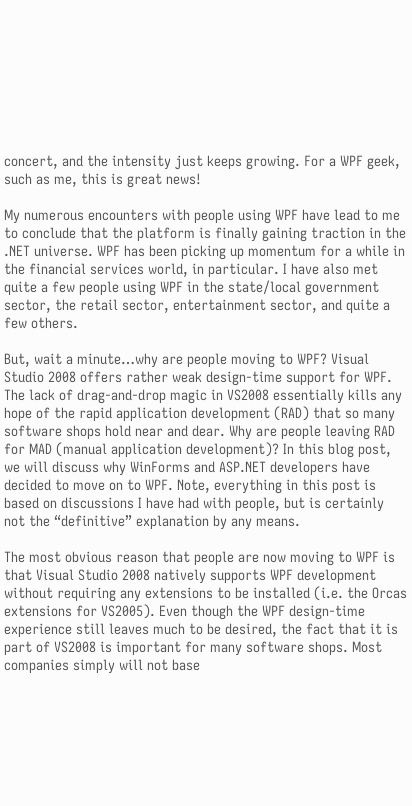concert, and the intensity just keeps growing. For a WPF geek, such as me, this is great news!

My numerous encounters with people using WPF have lead to me to conclude that the platform is finally gaining traction in the .NET universe. WPF has been picking up momentum for a while in the financial services world, in particular. I have also met quite a few people using WPF in the state/local government sector, the retail sector, entertainment sector, and quite a few others.

But, wait a minute…why are people moving to WPF? Visual Studio 2008 offers rather weak design-time support for WPF. The lack of drag-and-drop magic in VS2008 essentially kills any hope of the rapid application development (RAD) that so many software shops hold near and dear. Why are people leaving RAD for MAD (manual application development)? In this blog post, we will discuss why WinForms and ASP.NET developers have decided to move on to WPF. Note, everything in this post is based on discussions I have had with people, but is certainly not the “definitive” explanation by any means.

The most obvious reason that people are now moving to WPF is that Visual Studio 2008 natively supports WPF development without requiring any extensions to be installed (i.e. the Orcas extensions for VS2005). Even though the WPF design-time experience still leaves much to be desired, the fact that it is part of VS2008 is important for many software shops. Most companies simply will not base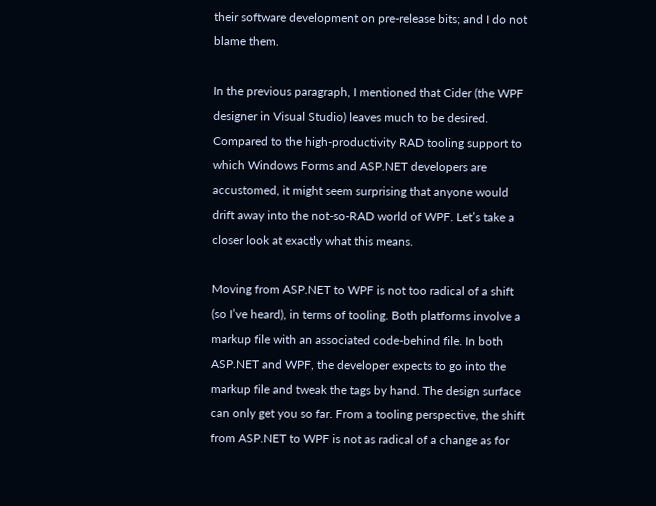their software development on pre-release bits; and I do not blame them.

In the previous paragraph, I mentioned that Cider (the WPF designer in Visual Studio) leaves much to be desired. Compared to the high-productivity RAD tooling support to which Windows Forms and ASP.NET developers are accustomed, it might seem surprising that anyone would drift away into the not-so-RAD world of WPF. Let’s take a closer look at exactly what this means.

Moving from ASP.NET to WPF is not too radical of a shift (so I’ve heard), in terms of tooling. Both platforms involve a markup file with an associated code-behind file. In both ASP.NET and WPF, the developer expects to go into the markup file and tweak the tags by hand. The design surface can only get you so far. From a tooling perspective, the shift from ASP.NET to WPF is not as radical of a change as for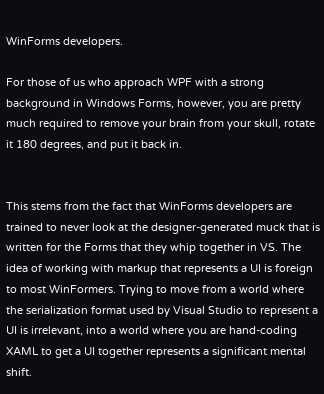WinForms developers.

For those of us who approach WPF with a strong background in Windows Forms, however, you are pretty much required to remove your brain from your skull, rotate it 180 degrees, and put it back in.


This stems from the fact that WinForms developers are trained to never look at the designer-generated muck that is written for the Forms that they whip together in VS. The idea of working with markup that represents a UI is foreign to most WinFormers. Trying to move from a world where the serialization format used by Visual Studio to represent a UI is irrelevant, into a world where you are hand-coding XAML to get a UI together represents a significant mental shift.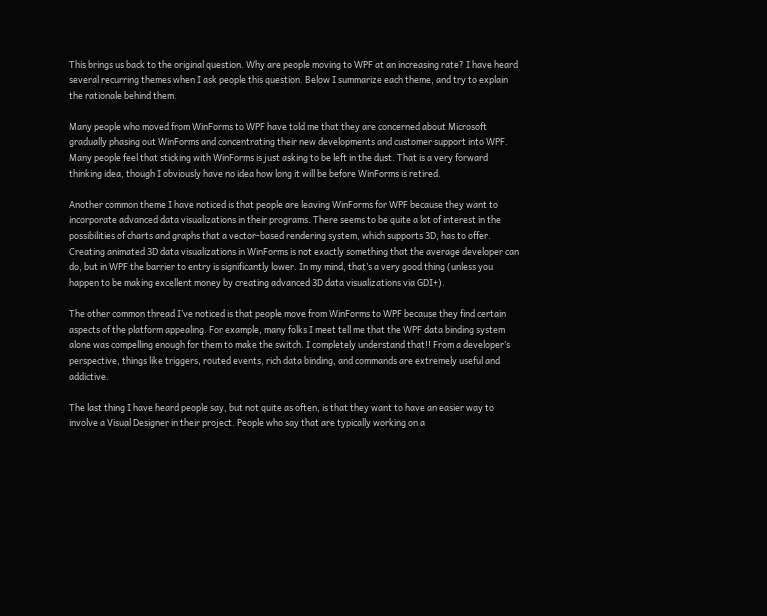This brings us back to the original question. Why are people moving to WPF at an increasing rate? I have heard several recurring themes when I ask people this question. Below I summarize each theme, and try to explain the rationale behind them.

Many people who moved from WinForms to WPF have told me that they are concerned about Microsoft gradually phasing out WinForms and concentrating their new developments and customer support into WPF. Many people feel that sticking with WinForms is just asking to be left in the dust. That is a very forward thinking idea, though I obviously have no idea how long it will be before WinForms is retired.

Another common theme I have noticed is that people are leaving WinForms for WPF because they want to incorporate advanced data visualizations in their programs. There seems to be quite a lot of interest in the possibilities of charts and graphs that a vector-based rendering system, which supports 3D, has to offer. Creating animated 3D data visualizations in WinForms is not exactly something that the average developer can do, but in WPF the barrier to entry is significantly lower. In my mind, that’s a very good thing (unless you happen to be making excellent money by creating advanced 3D data visualizations via GDI+).

The other common thread I’ve noticed is that people move from WinForms to WPF because they find certain aspects of the platform appealing. For example, many folks I meet tell me that the WPF data binding system alone was compelling enough for them to make the switch. I completely understand that!! From a developer’s perspective, things like triggers, routed events, rich data binding, and commands are extremely useful and addictive.

The last thing I have heard people say, but not quite as often, is that they want to have an easier way to involve a Visual Designer in their project. People who say that are typically working on a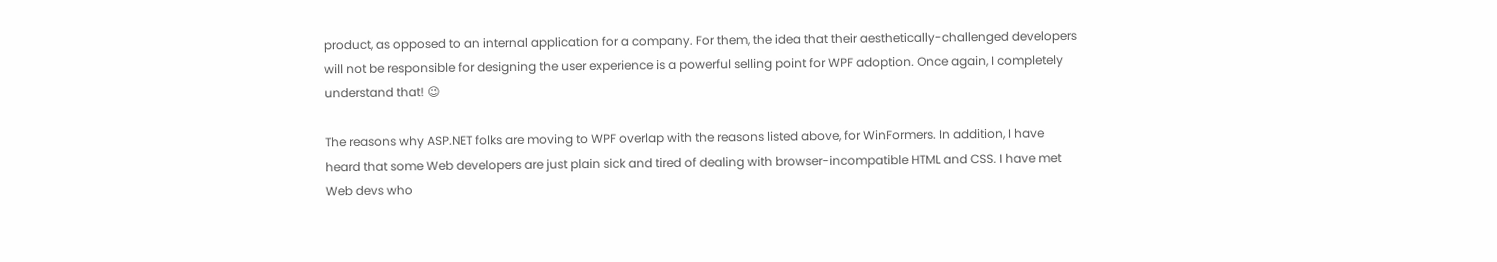product, as opposed to an internal application for a company. For them, the idea that their aesthetically-challenged developers will not be responsible for designing the user experience is a powerful selling point for WPF adoption. Once again, I completely understand that! 😉

The reasons why ASP.NET folks are moving to WPF overlap with the reasons listed above, for WinFormers. In addition, I have heard that some Web developers are just plain sick and tired of dealing with browser-incompatible HTML and CSS. I have met Web devs who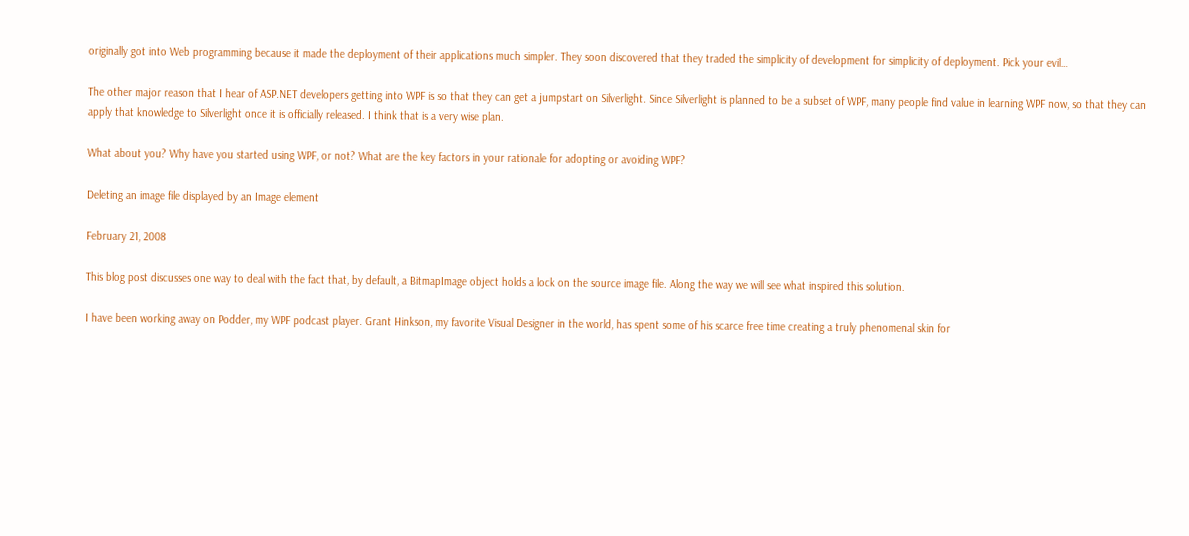originally got into Web programming because it made the deployment of their applications much simpler. They soon discovered that they traded the simplicity of development for simplicity of deployment. Pick your evil…

The other major reason that I hear of ASP.NET developers getting into WPF is so that they can get a jumpstart on Silverlight. Since Silverlight is planned to be a subset of WPF, many people find value in learning WPF now, so that they can apply that knowledge to Silverlight once it is officially released. I think that is a very wise plan.

What about you? Why have you started using WPF, or not? What are the key factors in your rationale for adopting or avoiding WPF?

Deleting an image file displayed by an Image element

February 21, 2008

This blog post discusses one way to deal with the fact that, by default, a BitmapImage object holds a lock on the source image file. Along the way we will see what inspired this solution.

I have been working away on Podder, my WPF podcast player. Grant Hinkson, my favorite Visual Designer in the world, has spent some of his scarce free time creating a truly phenomenal skin for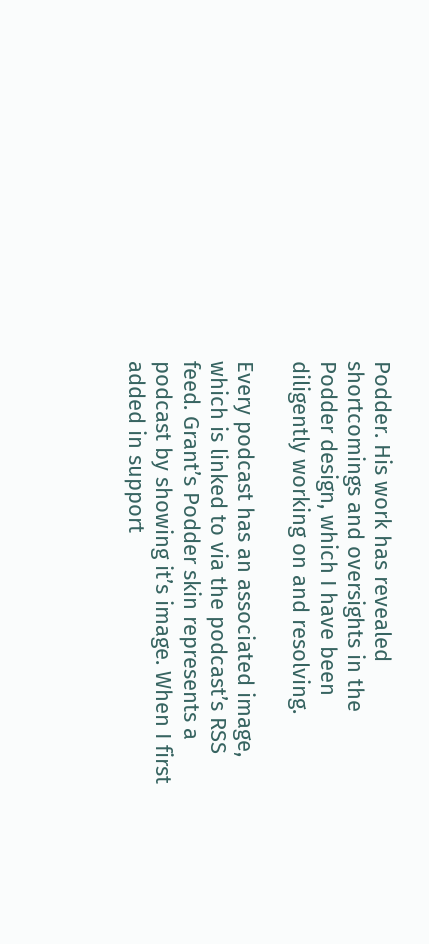Podder. His work has revealed shortcomings and oversights in the Podder design, which I have been diligently working on and resolving.

Every podcast has an associated image, which is linked to via the podcast’s RSS feed. Grant’s Podder skin represents a podcast by showing it’s image. When I first added in support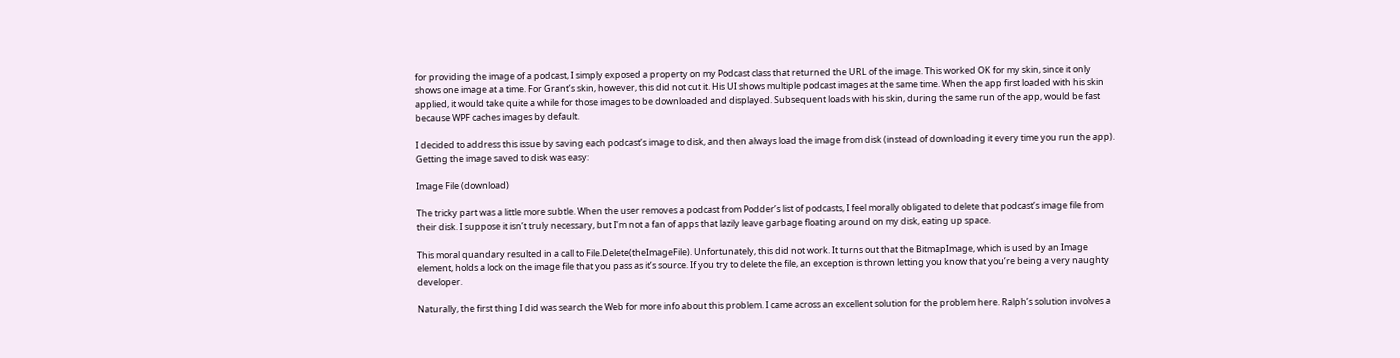for providing the image of a podcast, I simply exposed a property on my Podcast class that returned the URL of the image. This worked OK for my skin, since it only shows one image at a time. For Grant’s skin, however, this did not cut it. His UI shows multiple podcast images at the same time. When the app first loaded with his skin applied, it would take quite a while for those images to be downloaded and displayed. Subsequent loads with his skin, during the same run of the app, would be fast because WPF caches images by default.

I decided to address this issue by saving each podcast’s image to disk, and then always load the image from disk (instead of downloading it every time you run the app). Getting the image saved to disk was easy:

Image File (download)

The tricky part was a little more subtle. When the user removes a podcast from Podder’s list of podcasts, I feel morally obligated to delete that podcast’s image file from their disk. I suppose it isn’t truly necessary, but I’m not a fan of apps that lazily leave garbage floating around on my disk, eating up space.

This moral quandary resulted in a call to File.Delete(theImageFile). Unfortunately, this did not work. It turns out that the BitmapImage, which is used by an Image element, holds a lock on the image file that you pass as it’s source. If you try to delete the file, an exception is thrown letting you know that you’re being a very naughty developer.

Naturally, the first thing I did was search the Web for more info about this problem. I came across an excellent solution for the problem here. Ralph’s solution involves a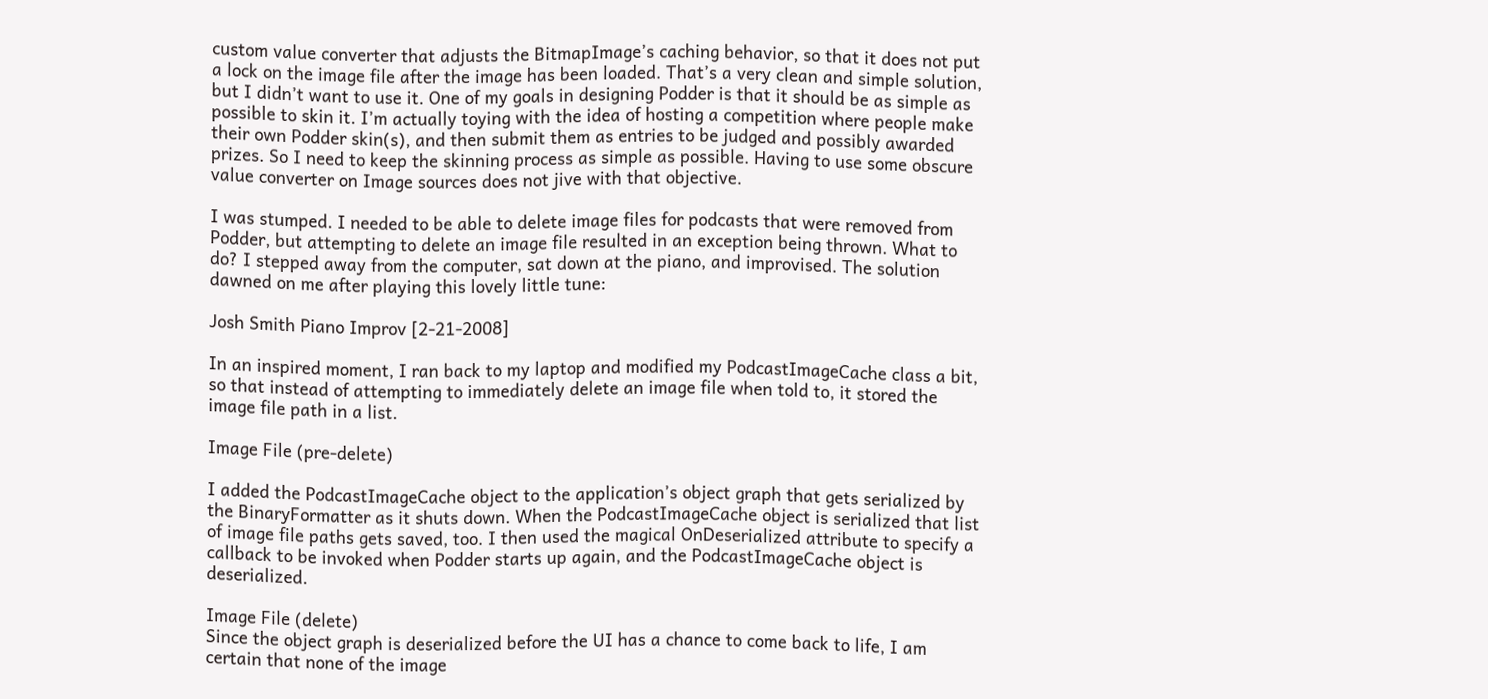custom value converter that adjusts the BitmapImage’s caching behavior, so that it does not put a lock on the image file after the image has been loaded. That’s a very clean and simple solution, but I didn’t want to use it. One of my goals in designing Podder is that it should be as simple as possible to skin it. I’m actually toying with the idea of hosting a competition where people make their own Podder skin(s), and then submit them as entries to be judged and possibly awarded prizes. So I need to keep the skinning process as simple as possible. Having to use some obscure value converter on Image sources does not jive with that objective.

I was stumped. I needed to be able to delete image files for podcasts that were removed from Podder, but attempting to delete an image file resulted in an exception being thrown. What to do? I stepped away from the computer, sat down at the piano, and improvised. The solution dawned on me after playing this lovely little tune:

Josh Smith Piano Improv [2-21-2008]

In an inspired moment, I ran back to my laptop and modified my PodcastImageCache class a bit, so that instead of attempting to immediately delete an image file when told to, it stored the image file path in a list.

Image File (pre-delete)

I added the PodcastImageCache object to the application’s object graph that gets serialized by the BinaryFormatter as it shuts down. When the PodcastImageCache object is serialized that list of image file paths gets saved, too. I then used the magical OnDeserialized attribute to specify a callback to be invoked when Podder starts up again, and the PodcastImageCache object is deserialized.

Image File (delete)
Since the object graph is deserialized before the UI has a chance to come back to life, I am certain that none of the image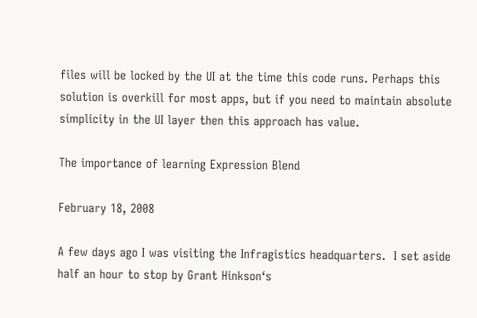files will be locked by the UI at the time this code runs. Perhaps this solution is overkill for most apps, but if you need to maintain absolute simplicity in the UI layer then this approach has value.

The importance of learning Expression Blend

February 18, 2008

A few days ago I was visiting the Infragistics headquarters.  I set aside half an hour to stop by Grant Hinkson‘s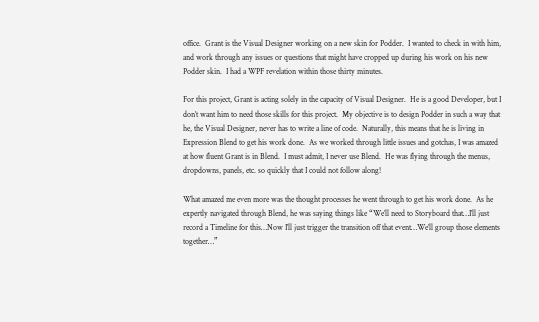office.  Grant is the Visual Designer working on a new skin for Podder.  I wanted to check in with him, and work through any issues or questions that might have cropped up during his work on his new Podder skin.  I had a WPF revelation within those thirty minutes.

For this project, Grant is acting solely in the capacity of Visual Designer.  He is a good Developer, but I don’t want him to need those skills for this project.  My objective is to design Podder in such a way that he, the Visual Designer, never has to write a line of code.  Naturally, this means that he is living in Expression Blend to get his work done.  As we worked through little issues and gotchas, I was amazed at how fluent Grant is in Blend.  I must admit, I never use Blend.  He was flying through the menus, dropdowns, panels, etc. so quickly that I could not follow along!

What amazed me even more was the thought processes he went through to get his work done.  As he expertly navigated through Blend, he was saying things like “We’ll need to Storyboard that…I’ll just record a Timeline for this…Now I’ll just trigger the transition off that event…We’ll group those elements together…”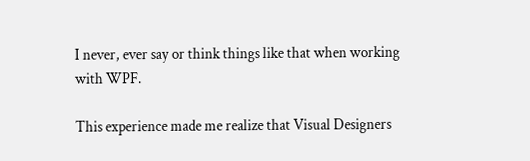I never, ever say or think things like that when working with WPF.

This experience made me realize that Visual Designers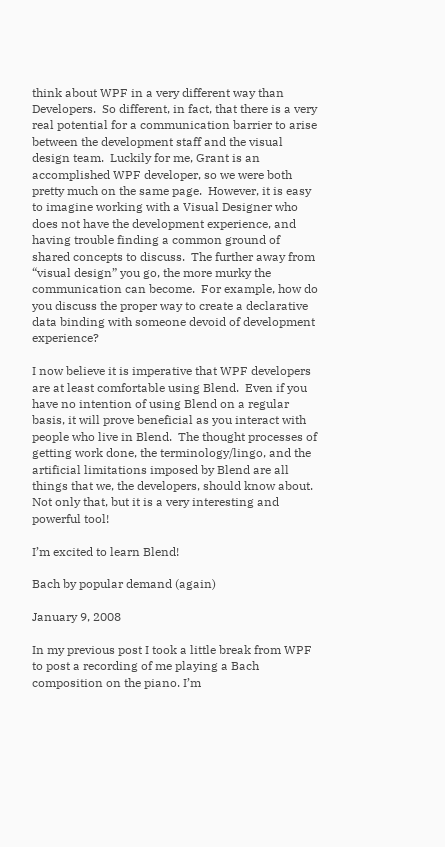think about WPF in a very different way than Developers.  So different, in fact, that there is a very real potential for a communication barrier to arise between the development staff and the visual design team.  Luckily for me, Grant is an accomplished WPF developer, so we were both pretty much on the same page.  However, it is easy to imagine working with a Visual Designer who does not have the development experience, and having trouble finding a common ground of shared concepts to discuss.  The further away from “visual design” you go, the more murky the communication can become.  For example, how do you discuss the proper way to create a declarative data binding with someone devoid of development experience?

I now believe it is imperative that WPF developers are at least comfortable using Blend.  Even if you have no intention of using Blend on a regular basis, it will prove beneficial as you interact with people who live in Blend.  The thought processes of getting work done, the terminology/lingo, and the artificial limitations imposed by Blend are all things that we, the developers, should know about.  Not only that, but it is a very interesting and powerful tool!

I’m excited to learn Blend!

Bach by popular demand (again)

January 9, 2008

In my previous post I took a little break from WPF to post a recording of me playing a Bach composition on the piano. I’m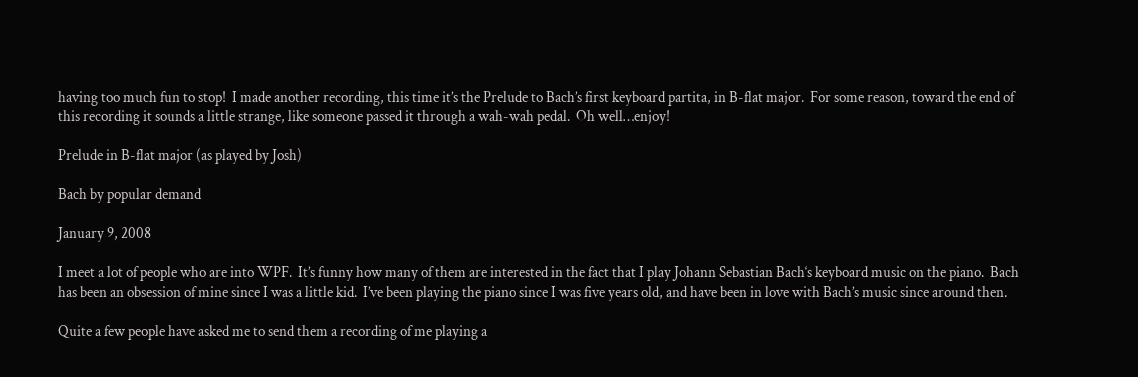having too much fun to stop!  I made another recording, this time it’s the Prelude to Bach’s first keyboard partita, in B-flat major.  For some reason, toward the end of this recording it sounds a little strange, like someone passed it through a wah-wah pedal.  Oh well…enjoy!

Prelude in B-flat major (as played by Josh)

Bach by popular demand

January 9, 2008

I meet a lot of people who are into WPF.  It’s funny how many of them are interested in the fact that I play Johann Sebastian Bach‘s keyboard music on the piano.  Bach has been an obsession of mine since I was a little kid.  I’ve been playing the piano since I was five years old, and have been in love with Bach’s music since around then.

Quite a few people have asked me to send them a recording of me playing a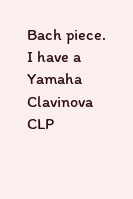Bach piece.  I have a Yamaha Clavinova CLP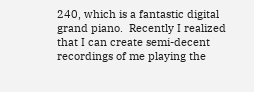240, which is a fantastic digital grand piano.  Recently I realized that I can create semi-decent recordings of me playing the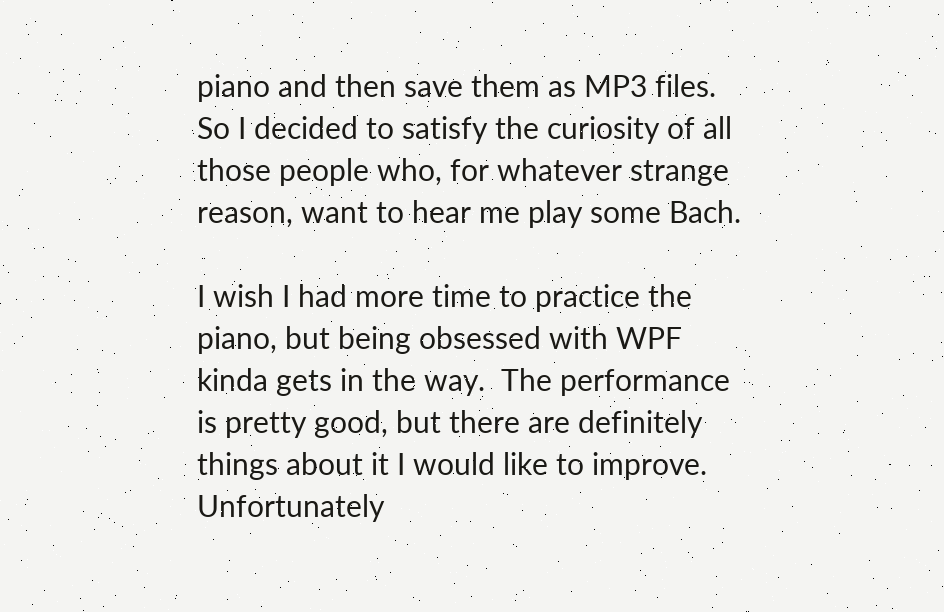piano and then save them as MP3 files.  So I decided to satisfy the curiosity of all those people who, for whatever strange reason, want to hear me play some Bach.

I wish I had more time to practice the piano, but being obsessed with WPF kinda gets in the way.  The performance is pretty good, but there are definitely things about it I would like to improve.  Unfortunately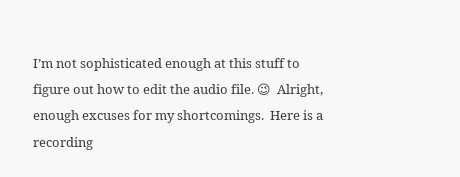I’m not sophisticated enough at this stuff to figure out how to edit the audio file. 😉  Alright, enough excuses for my shortcomings.  Here is a recording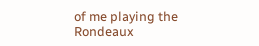of me playing the Rondeaux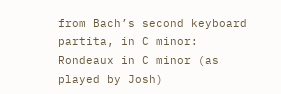from Bach’s second keyboard partita, in C minor: Rondeaux in C minor (as played by Josh)